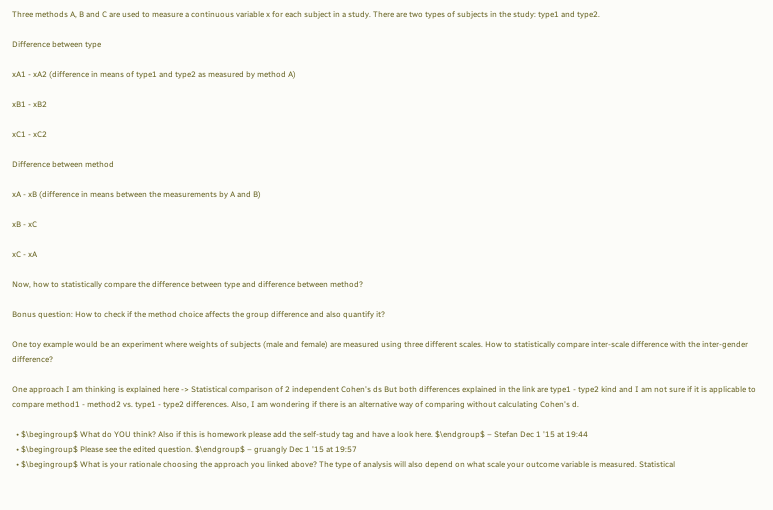Three methods A, B and C are used to measure a continuous variable x for each subject in a study. There are two types of subjects in the study: type1 and type2.

Difference between type

xA1 - xA2 (difference in means of type1 and type2 as measured by method A)

xB1 - xB2

xC1 - xC2

Difference between method

xA - xB (difference in means between the measurements by A and B)

xB - xC

xC - xA

Now, how to statistically compare the difference between type and difference between method?

Bonus question: How to check if the method choice affects the group difference and also quantify it?

One toy example would be an experiment where weights of subjects (male and female) are measured using three different scales. How to statistically compare inter-scale difference with the inter-gender difference?

One approach I am thinking is explained here -> Statistical comparison of 2 independent Cohen's ds But both differences explained in the link are type1 - type2 kind and I am not sure if it is applicable to compare method1 - method2 vs. type1 - type2 differences. Also, I am wondering if there is an alternative way of comparing without calculating Cohen's d.

  • $\begingroup$ What do YOU think? Also if this is homework please add the self-study tag and have a look here. $\endgroup$ – Stefan Dec 1 '15 at 19:44
  • $\begingroup$ Please see the edited question. $\endgroup$ – gruangly Dec 1 '15 at 19:57
  • $\begingroup$ What is your rationale choosing the approach you linked above? The type of analysis will also depend on what scale your outcome variable is measured. Statistical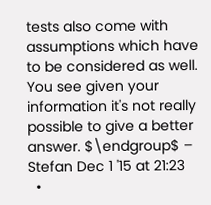tests also come with assumptions which have to be considered as well. You see given your information it's not really possible to give a better answer. $\endgroup$ – Stefan Dec 1 '15 at 21:23
  •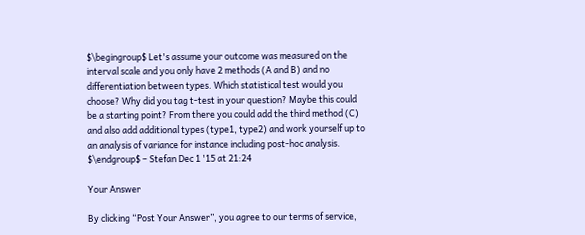$\begingroup$ Let's assume your outcome was measured on the interval scale and you only have 2 methods (A and B) and no differentiation between types. Which statistical test would you choose? Why did you tag t-test in your question? Maybe this could be a starting point? From there you could add the third method (C) and also add additional types (type1, type2) and work yourself up to an analysis of variance for instance including post-hoc analysis. $\endgroup$ – Stefan Dec 1 '15 at 21:24

Your Answer

By clicking “Post Your Answer”, you agree to our terms of service,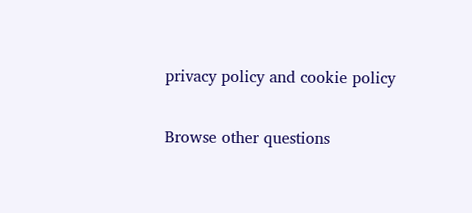privacy policy and cookie policy

Browse other questions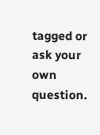tagged or ask your own question.